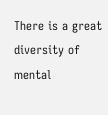There is a great diversity of mental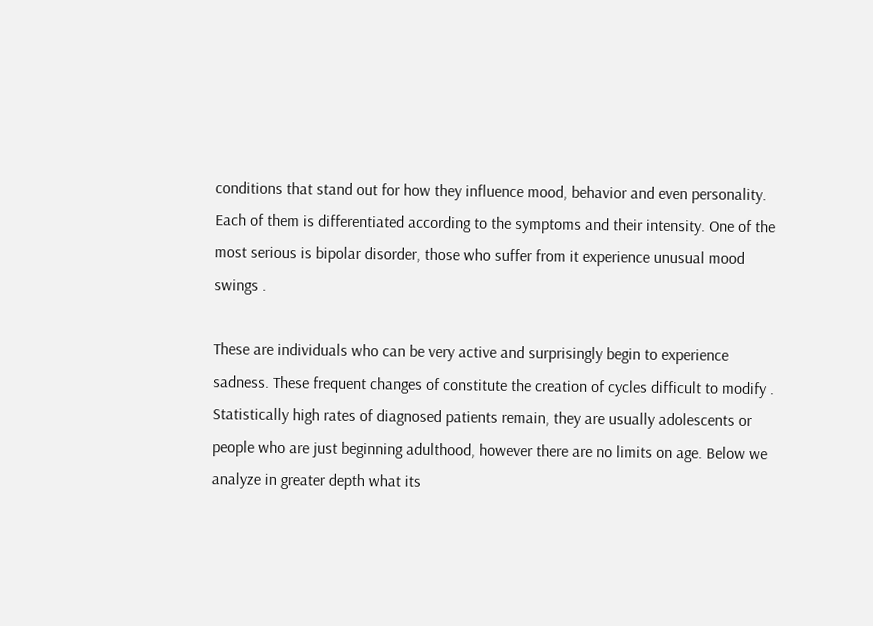conditions that stand out for how they influence mood, behavior and even personality. Each of them is differentiated according to the symptoms and their intensity. One of the most serious is bipolar disorder, those who suffer from it experience unusual mood swings .

These are individuals who can be very active and surprisingly begin to experience sadness. These frequent changes of constitute the creation of cycles difficult to modify . Statistically high rates of diagnosed patients remain, they are usually adolescents or people who are just beginning adulthood, however there are no limits on age. Below we analyze in greater depth what its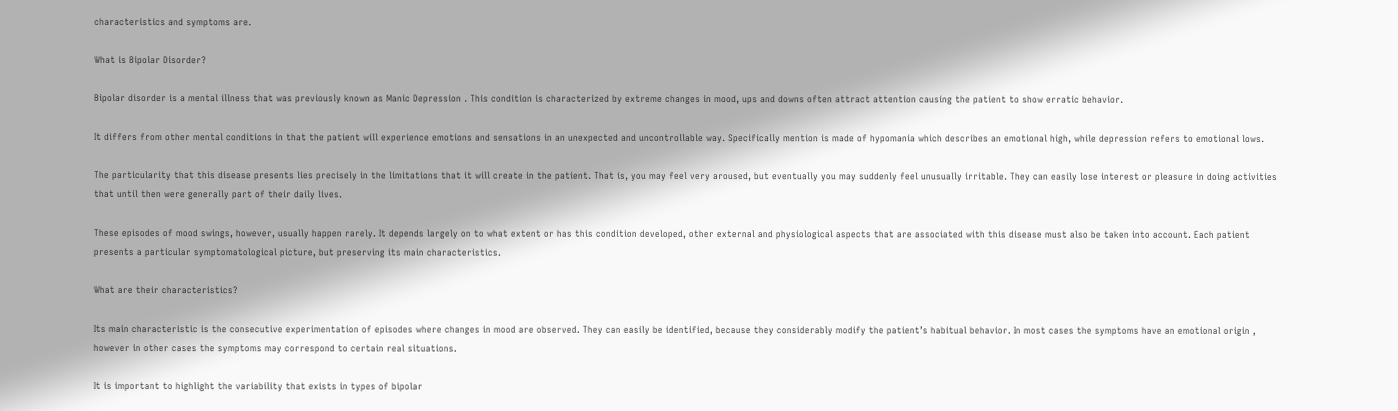characteristics and symptoms are.

What is Bipolar Disorder?

Bipolar disorder is a mental illness that was previously known as Manic Depression . This condition is characterized by extreme changes in mood, ups and downs often attract attention causing the patient to show erratic behavior.

It differs from other mental conditions in that the patient will experience emotions and sensations in an unexpected and uncontrollable way. Specifically mention is made of hypomania which describes an emotional high, while depression refers to emotional lows.

The particularity that this disease presents lies precisely in the limitations that it will create in the patient. That is, you may feel very aroused, but eventually you may suddenly feel unusually irritable. They can easily lose interest or pleasure in doing activities that until then were generally part of their daily lives.

These episodes of mood swings, however, usually happen rarely. It depends largely on to what extent or has this condition developed, other external and physiological aspects that are associated with this disease must also be taken into account. Each patient presents a particular symptomatological picture, but preserving its main characteristics.

What are their characteristics?

Its main characteristic is the consecutive experimentation of episodes where changes in mood are observed. They can easily be identified, because they considerably modify the patient’s habitual behavior. In most cases the symptoms have an emotional origin , however in other cases the symptoms may correspond to certain real situations.

It is important to highlight the variability that exists in types of bipolar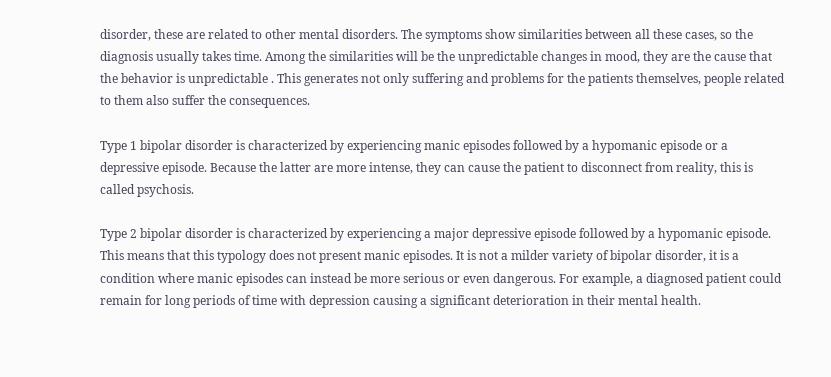disorder, these are related to other mental disorders. The symptoms show similarities between all these cases, so the diagnosis usually takes time. Among the similarities will be the unpredictable changes in mood, they are the cause that the behavior is unpredictable . This generates not only suffering and problems for the patients themselves, people related to them also suffer the consequences.

Type 1 bipolar disorder is characterized by experiencing manic episodes followed by a hypomanic episode or a depressive episode. Because the latter are more intense, they can cause the patient to disconnect from reality, this is called psychosis.

Type 2 bipolar disorder is characterized by experiencing a major depressive episode followed by a hypomanic episode. This means that this typology does not present manic episodes. It is not a milder variety of bipolar disorder, it is a condition where manic episodes can instead be more serious or even dangerous. For example, a diagnosed patient could remain for long periods of time with depression causing a significant deterioration in their mental health.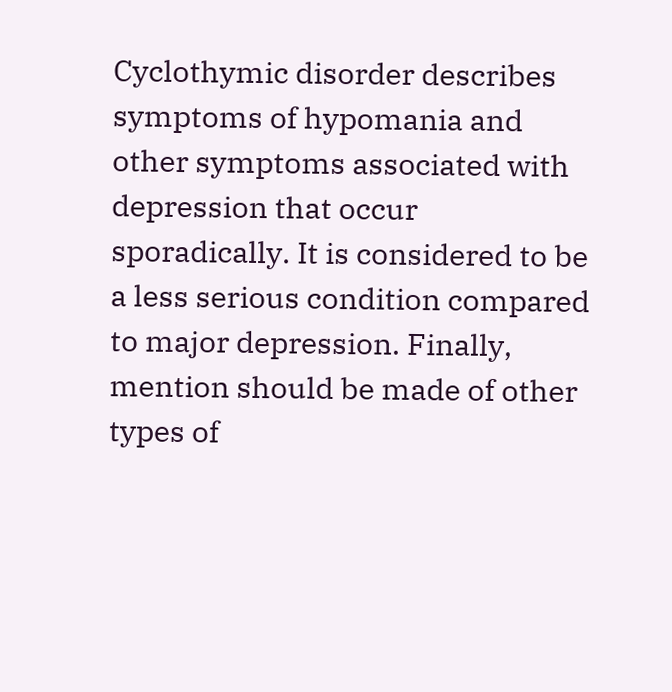Cyclothymic disorder describes symptoms of hypomania and other symptoms associated with depression that occur sporadically. It is considered to be a less serious condition compared to major depression. Finally, mention should be made of other types of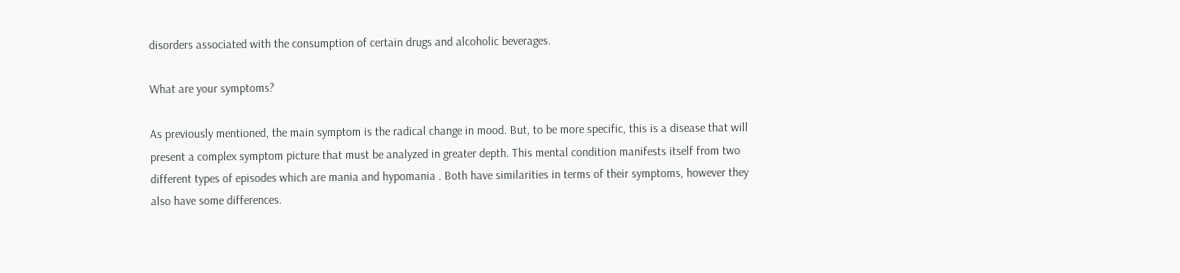disorders associated with the consumption of certain drugs and alcoholic beverages.

What are your symptoms?

As previously mentioned, the main symptom is the radical change in mood. But, to be more specific, this is a disease that will present a complex symptom picture that must be analyzed in greater depth. This mental condition manifests itself from two different types of episodes which are mania and hypomania . Both have similarities in terms of their symptoms, however they also have some differences.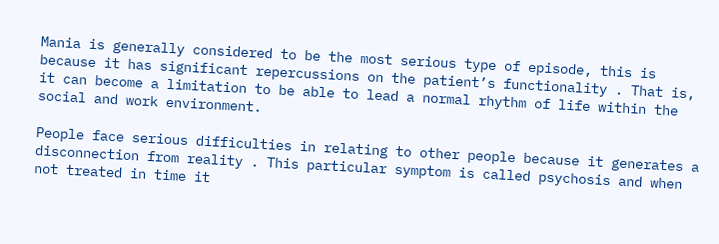Mania is generally considered to be the most serious type of episode, this is because it has significant repercussions on the patient’s functionality . That is, it can become a limitation to be able to lead a normal rhythm of life within the social and work environment.

People face serious difficulties in relating to other people because it generates a disconnection from reality . This particular symptom is called psychosis and when not treated in time it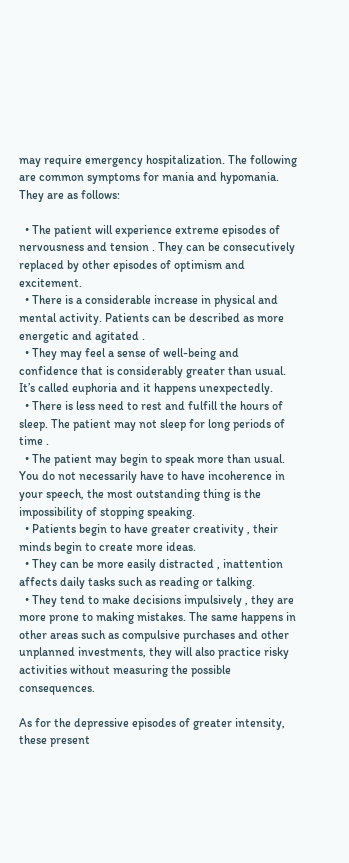may require emergency hospitalization. The following are common symptoms for mania and hypomania. They are as follows:

  • The patient will experience extreme episodes of nervousness and tension . They can be consecutively replaced by other episodes of optimism and excitement.
  • There is a considerable increase in physical and mental activity. Patients can be described as more energetic and agitated .
  • They may feel a sense of well-being and confidence that is considerably greater than usual. It’s called euphoria and it happens unexpectedly.
  • There is less need to rest and fulfill the hours of sleep. The patient may not sleep for long periods of time .
  • The patient may begin to speak more than usual. You do not necessarily have to have incoherence in your speech, the most outstanding thing is the impossibility of stopping speaking.
  • Patients begin to have greater creativity , their minds begin to create more ideas.
  • They can be more easily distracted , inattention affects daily tasks such as reading or talking.
  • They tend to make decisions impulsively , they are more prone to making mistakes. The same happens in other areas such as compulsive purchases and other unplanned investments, they will also practice risky activities without measuring the possible consequences.

As for the depressive episodes of greater intensity, these present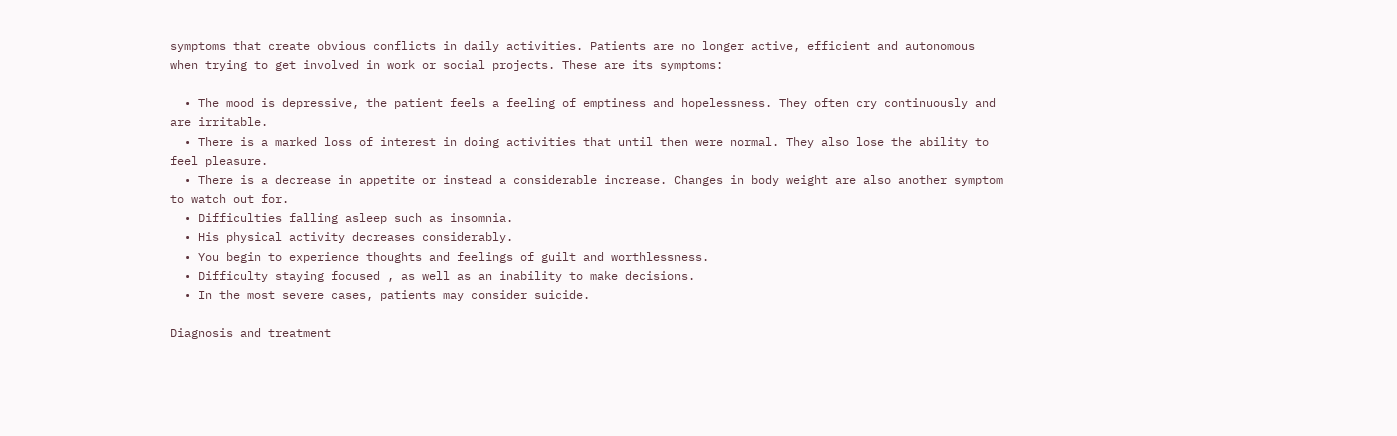symptoms that create obvious conflicts in daily activities. Patients are no longer active, efficient and autonomous when trying to get involved in work or social projects. These are its symptoms:

  • The mood is depressive, the patient feels a feeling of emptiness and hopelessness. They often cry continuously and are irritable.
  • There is a marked loss of interest in doing activities that until then were normal. They also lose the ability to feel pleasure.
  • There is a decrease in appetite or instead a considerable increase. Changes in body weight are also another symptom to watch out for.
  • Difficulties falling asleep such as insomnia.
  • His physical activity decreases considerably.
  • You begin to experience thoughts and feelings of guilt and worthlessness.
  • Difficulty staying focused , as well as an inability to make decisions.
  • In the most severe cases, patients may consider suicide.

Diagnosis and treatment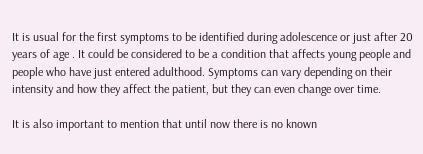It is usual for the first symptoms to be identified during adolescence or just after 20 years of age . It could be considered to be a condition that affects young people and people who have just entered adulthood. Symptoms can vary depending on their intensity and how they affect the patient, but they can even change over time.

It is also important to mention that until now there is no known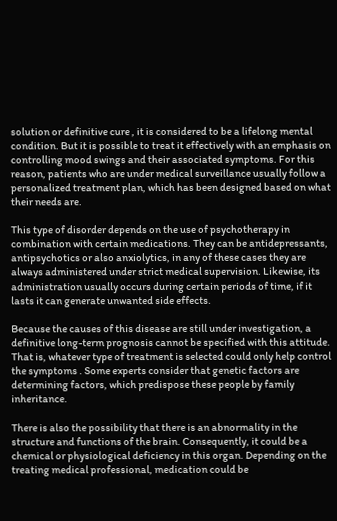solution or definitive cure , it is considered to be a lifelong mental condition. But it is possible to treat it effectively with an emphasis on controlling mood swings and their associated symptoms. For this reason, patients who are under medical surveillance usually follow a personalized treatment plan, which has been designed based on what their needs are.

This type of disorder depends on the use of psychotherapy in combination with certain medications. They can be antidepressants, antipsychotics or also anxiolytics, in any of these cases they are always administered under strict medical supervision. Likewise, its administration usually occurs during certain periods of time, if it lasts it can generate unwanted side effects.

Because the causes of this disease are still under investigation, a definitive long-term prognosis cannot be specified with this attitude. That is, whatever type of treatment is selected could only help control the symptoms . Some experts consider that genetic factors are determining factors, which predispose these people by family inheritance.

There is also the possibility that there is an abnormality in the structure and functions of the brain. Consequently, it could be a chemical or physiological deficiency in this organ. Depending on the treating medical professional, medication could be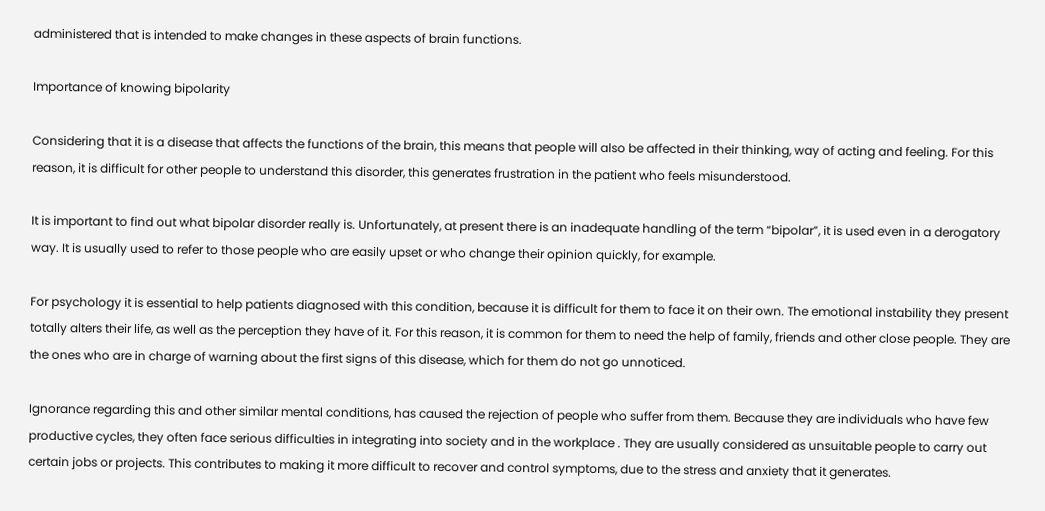administered that is intended to make changes in these aspects of brain functions.

Importance of knowing bipolarity

Considering that it is a disease that affects the functions of the brain, this means that people will also be affected in their thinking, way of acting and feeling. For this reason, it is difficult for other people to understand this disorder, this generates frustration in the patient who feels misunderstood.

It is important to find out what bipolar disorder really is. Unfortunately, at present there is an inadequate handling of the term “bipolar”, it is used even in a derogatory way. It is usually used to refer to those people who are easily upset or who change their opinion quickly, for example.

For psychology it is essential to help patients diagnosed with this condition, because it is difficult for them to face it on their own. The emotional instability they present totally alters their life, as well as the perception they have of it. For this reason, it is common for them to need the help of family, friends and other close people. They are the ones who are in charge of warning about the first signs of this disease, which for them do not go unnoticed.

Ignorance regarding this and other similar mental conditions, has caused the rejection of people who suffer from them. Because they are individuals who have few productive cycles, they often face serious difficulties in integrating into society and in the workplace . They are usually considered as unsuitable people to carry out certain jobs or projects. This contributes to making it more difficult to recover and control symptoms, due to the stress and anxiety that it generates.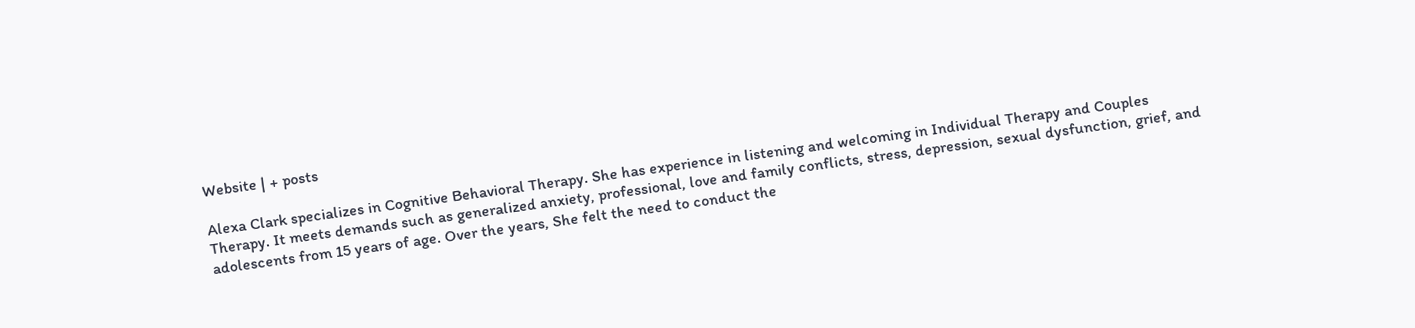Website | + posts

Alexa Clark specializes in Cognitive Behavioral Therapy. She has experience in listening and welcoming in Individual Therapy and Couples Therapy. It meets demands such as generalized anxiety, professional, love and family conflicts, stress, depression, sexual dysfunction, grief, and adolescents from 15 years of age. Over the years, She felt the need to conduct the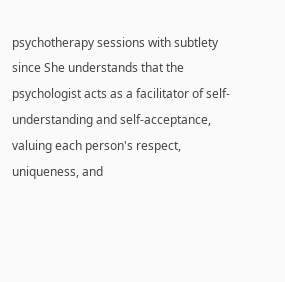psychotherapy sessions with subtlety since She understands that the psychologist acts as a facilitator of self-understanding and self-acceptance, valuing each person's respect, uniqueness, and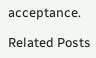acceptance.

Related Posts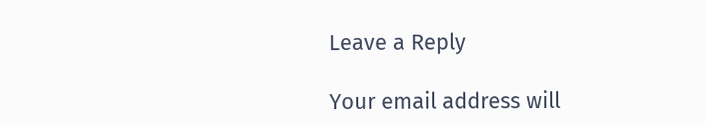Leave a Reply

Your email address will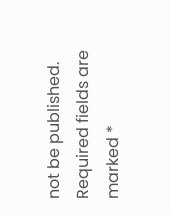not be published. Required fields are marked *